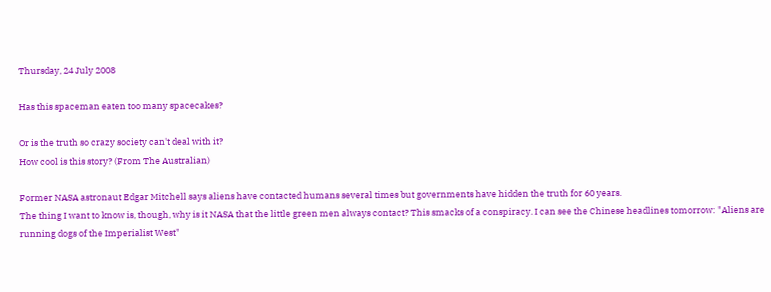Thursday, 24 July 2008

Has this spaceman eaten too many spacecakes?

Or is the truth so crazy society can't deal with it?
How cool is this story? (From The Australian)

Former NASA astronaut Edgar Mitchell says aliens have contacted humans several times but governments have hidden the truth for 60 years.
The thing I want to know is, though, why is it NASA that the little green men always contact? This smacks of a conspiracy. I can see the Chinese headlines tomorrow: "Aliens are running dogs of the Imperialist West"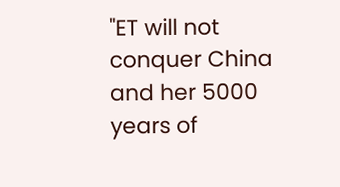"ET will not conquer China and her 5000 years of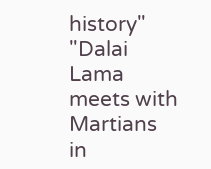history" "Dalai Lama meets with Martians in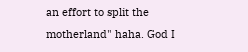an effort to split the motherland" haha. God I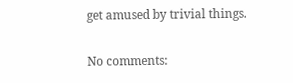get amused by trivial things.

No comments: